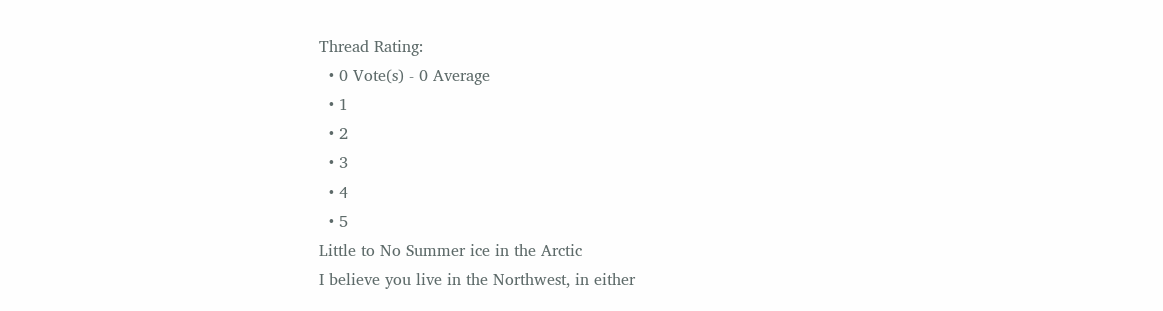Thread Rating:
  • 0 Vote(s) - 0 Average
  • 1
  • 2
  • 3
  • 4
  • 5
Little to No Summer ice in the Arctic
I believe you live in the Northwest, in either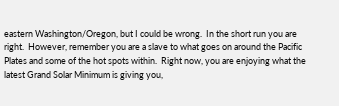eastern Washington/Oregon, but I could be wrong.  In the short run you are right.  However, remember you are a slave to what goes on around the Pacific Plates and some of the hot spots within.  Right now, you are enjoying what the latest Grand Solar Minimum is giving you,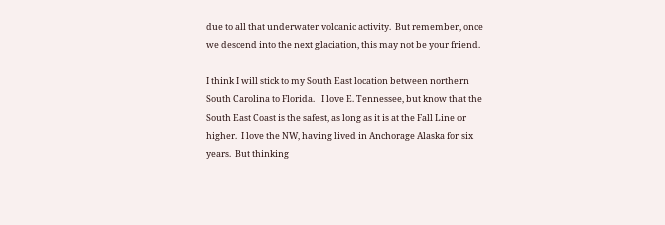due to all that underwater volcanic activity.  But remember, once we descend into the next glaciation, this may not be your friend.

I think I will stick to my South East location between northern South Carolina to Florida.   I love E. Tennessee, but know that the South East Coast is the safest, as long as it is at the Fall Line or higher.  I love the NW, having lived in Anchorage Alaska for six years.  But thinking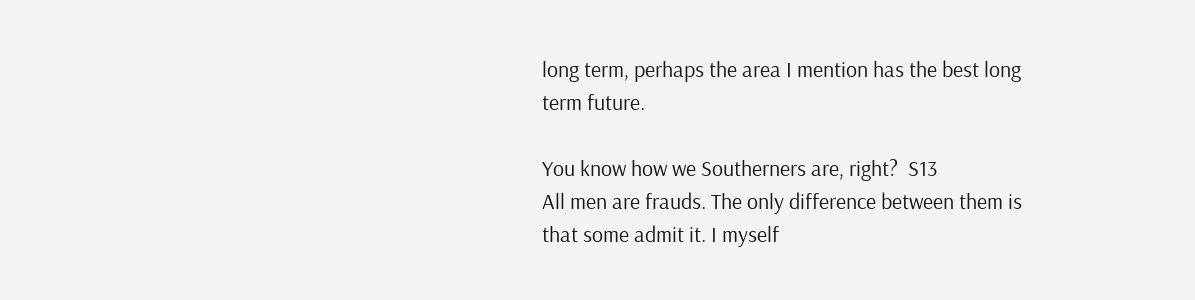long term, perhaps the area I mention has the best long term future.

You know how we Southerners are, right?  S13
All men are frauds. The only difference between them is that some admit it. I myself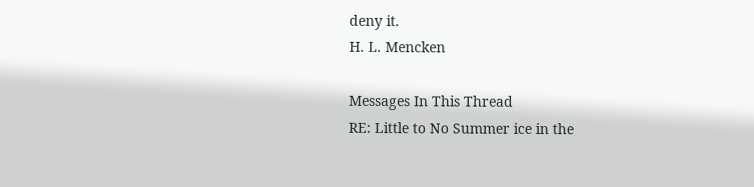deny it.
H. L. Mencken

Messages In This Thread
RE: Little to No Summer ice in the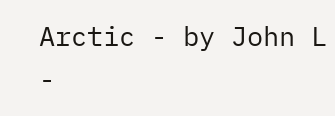Arctic - by John L -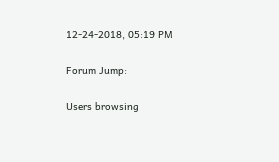12-24-2018, 05:19 PM

Forum Jump:

Users browsing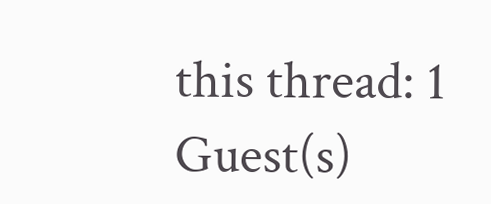this thread: 1 Guest(s)